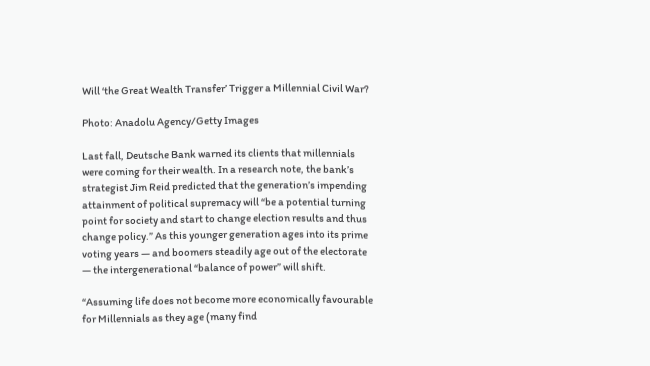Will ‘the Great Wealth Transfer’ Trigger a Millennial Civil War?

Photo: Anadolu Agency/Getty Images

Last fall, Deutsche Bank warned its clients that millennials were coming for their wealth. In a research note, the bank’s strategist Jim Reid predicted that the generation’s impending attainment of political supremacy will “be a potential turning point for society and start to change election results and thus change policy.” As this younger generation ages into its prime voting years — and boomers steadily age out of the electorate — the intergenerational “balance of power” will shift.

“Assuming life does not become more economically favourable for Millennials as they age (many find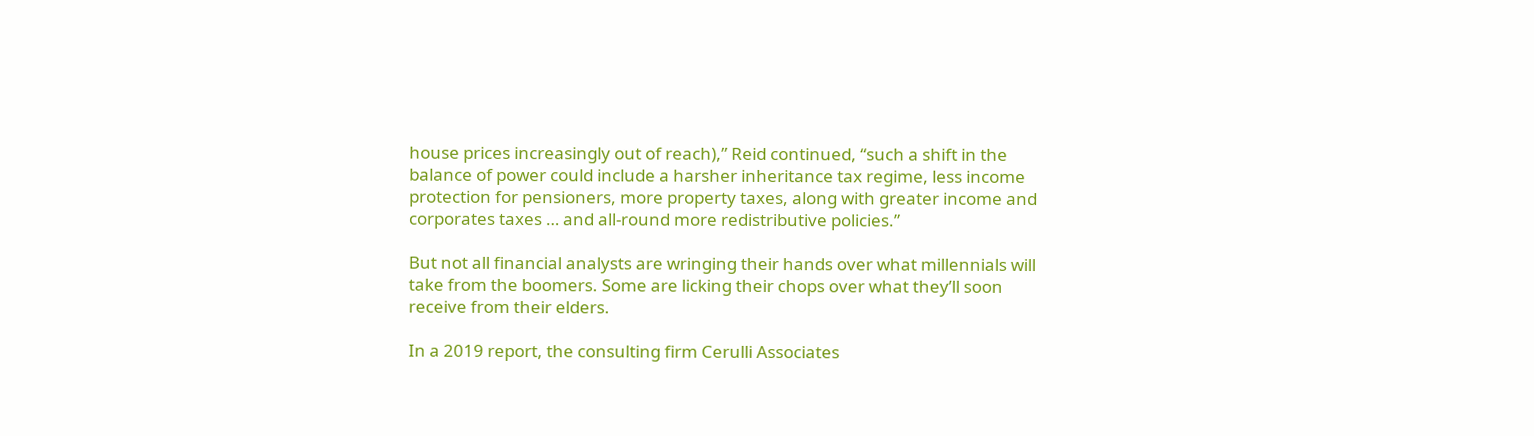house prices increasingly out of reach),” Reid continued, “such a shift in the balance of power could include a harsher inheritance tax regime, less income protection for pensioners, more property taxes, along with greater income and corporates taxes … and all-round more redistributive policies.”

But not all financial analysts are wringing their hands over what millennials will take from the boomers. Some are licking their chops over what they’ll soon receive from their elders.

In a 2019 report, the consulting firm Cerulli Associates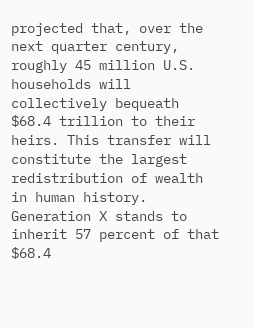projected that, over the next quarter century, roughly 45 million U.S. households will collectively bequeath $68.4 trillion to their heirs. This transfer will constitute the largest redistribution of wealth in human history. Generation X stands to inherit 57 percent of that $68.4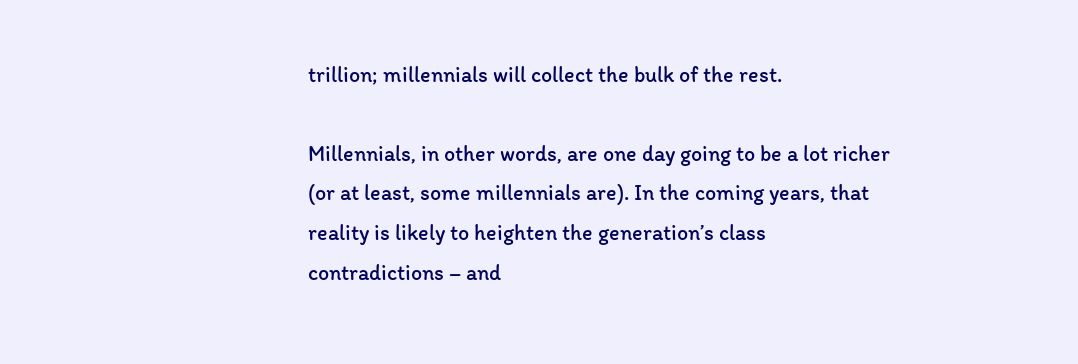trillion; millennials will collect the bulk of the rest.

Millennials, in other words, are one day going to be a lot richer (or at least, some millennials are). In the coming years, that reality is likely to heighten the generation’s class contradictions – and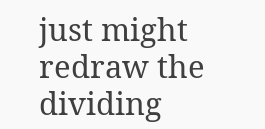just might redraw the dividing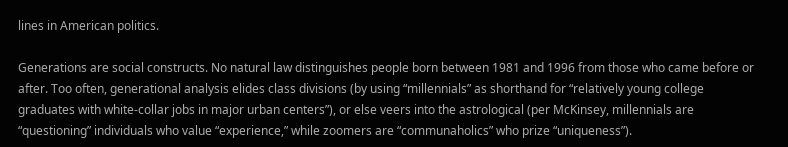lines in American politics.

Generations are social constructs. No natural law distinguishes people born between 1981 and 1996 from those who came before or after. Too often, generational analysis elides class divisions (by using “millennials” as shorthand for “relatively young college graduates with white-collar jobs in major urban centers”), or else veers into the astrological (per McKinsey, millennials are “questioning” individuals who value “experience,” while zoomers are “communaholics” who prize “uniqueness”).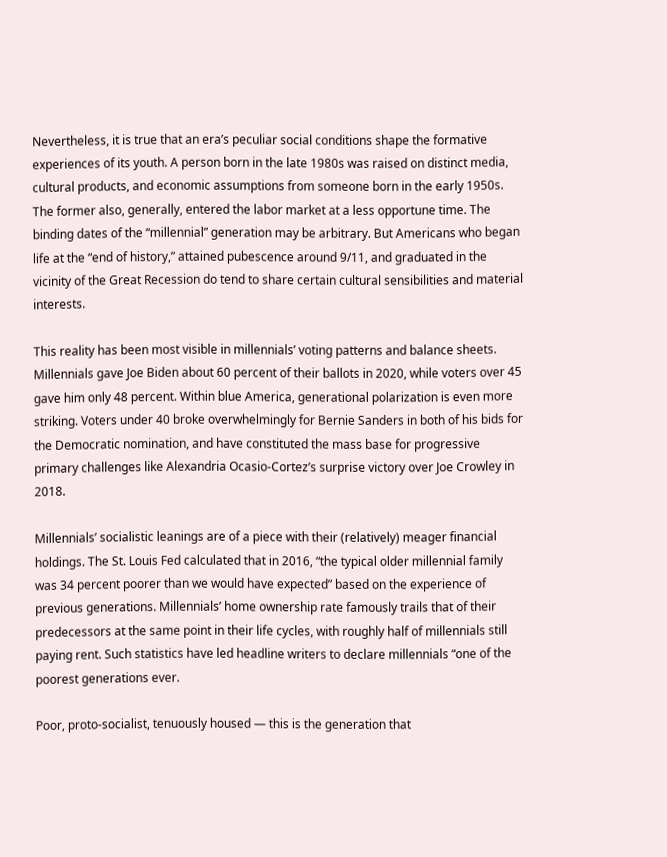Nevertheless, it is true that an era’s peculiar social conditions shape the formative experiences of its youth. A person born in the late 1980s was raised on distinct media, cultural products, and economic assumptions from someone born in the early 1950s. The former also, generally, entered the labor market at a less opportune time. The binding dates of the “millennial” generation may be arbitrary. But Americans who began life at the “end of history,” attained pubescence around 9/11, and graduated in the vicinity of the Great Recession do tend to share certain cultural sensibilities and material interests.

This reality has been most visible in millennials’ voting patterns and balance sheets. Millennials gave Joe Biden about 60 percent of their ballots in 2020, while voters over 45 gave him only 48 percent. Within blue America, generational polarization is even more striking. Voters under 40 broke overwhelmingly for Bernie Sanders in both of his bids for the Democratic nomination, and have constituted the mass base for progressive primary challenges like Alexandria Ocasio-Cortez’s surprise victory over Joe Crowley in 2018.

Millennials’ socialistic leanings are of a piece with their (relatively) meager financial holdings. The St. Louis Fed calculated that in 2016, “the typical older millennial family was 34 percent poorer than we would have expected” based on the experience of previous generations. Millennials’ home ownership rate famously trails that of their predecessors at the same point in their life cycles, with roughly half of millennials still paying rent. Such statistics have led headline writers to declare millennials “one of the poorest generations ever.

Poor, proto-socialist, tenuously housed — this is the generation that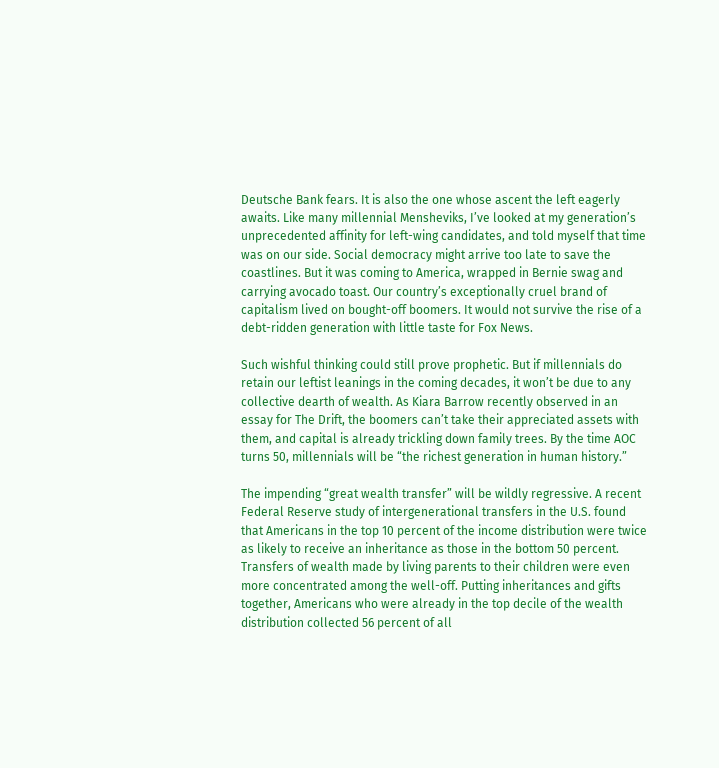Deutsche Bank fears. It is also the one whose ascent the left eagerly awaits. Like many millennial Mensheviks, I’ve looked at my generation’s unprecedented affinity for left-wing candidates, and told myself that time was on our side. Social democracy might arrive too late to save the coastlines. But it was coming to America, wrapped in Bernie swag and carrying avocado toast. Our country’s exceptionally cruel brand of capitalism lived on bought-off boomers. It would not survive the rise of a debt-ridden generation with little taste for Fox News.

Such wishful thinking could still prove prophetic. But if millennials do retain our leftist leanings in the coming decades, it won’t be due to any collective dearth of wealth. As Kiara Barrow recently observed in an essay for The Drift, the boomers can’t take their appreciated assets with them, and capital is already trickling down family trees. By the time AOC turns 50, millennials will be “the richest generation in human history.”

The impending “great wealth transfer” will be wildly regressive. A recent Federal Reserve study of intergenerational transfers in the U.S. found that Americans in the top 10 percent of the income distribution were twice as likely to receive an inheritance as those in the bottom 50 percent. Transfers of wealth made by living parents to their children were even more concentrated among the well-off. Putting inheritances and gifts together, Americans who were already in the top decile of the wealth distribution collected 56 percent of all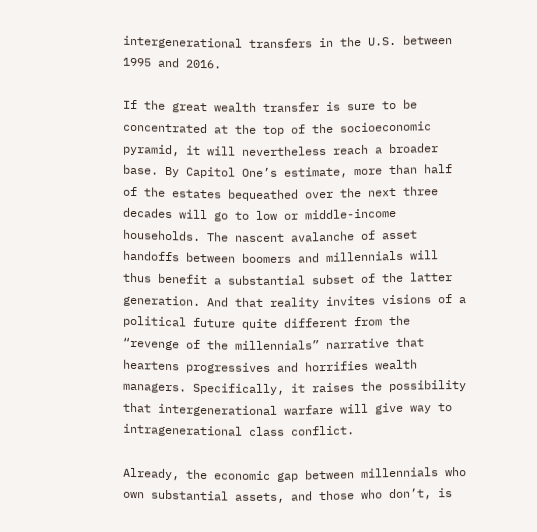intergenerational transfers in the U.S. between 1995 and 2016.

If the great wealth transfer is sure to be concentrated at the top of the socioeconomic pyramid, it will nevertheless reach a broader base. By Capitol One’s estimate, more than half of the estates bequeathed over the next three decades will go to low or middle-income households. The nascent avalanche of asset handoffs between boomers and millennials will thus benefit a substantial subset of the latter generation. And that reality invites visions of a political future quite different from the “revenge of the millennials” narrative that heartens progressives and horrifies wealth managers. Specifically, it raises the possibility that intergenerational warfare will give way to intragenerational class conflict.

Already, the economic gap between millennials who own substantial assets, and those who don’t, is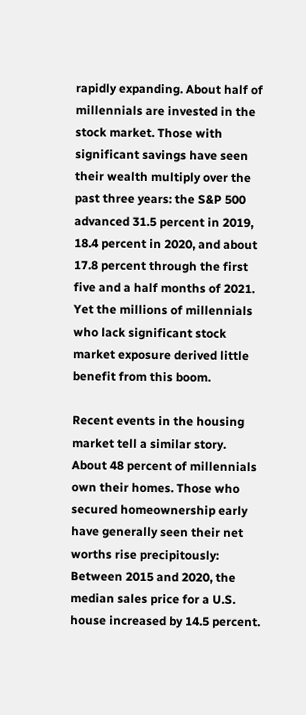rapidly expanding. About half of millennials are invested in the stock market. Those with significant savings have seen their wealth multiply over the past three years: the S&P 500 advanced 31.5 percent in 2019, 18.4 percent in 2020, and about 17.8 percent through the first five and a half months of 2021. Yet the millions of millennials who lack significant stock market exposure derived little benefit from this boom.

Recent events in the housing market tell a similar story. About 48 percent of millennials own their homes. Those who secured homeownership early have generally seen their net worths rise precipitously: Between 2015 and 2020, the median sales price for a U.S. house increased by 14.5 percent.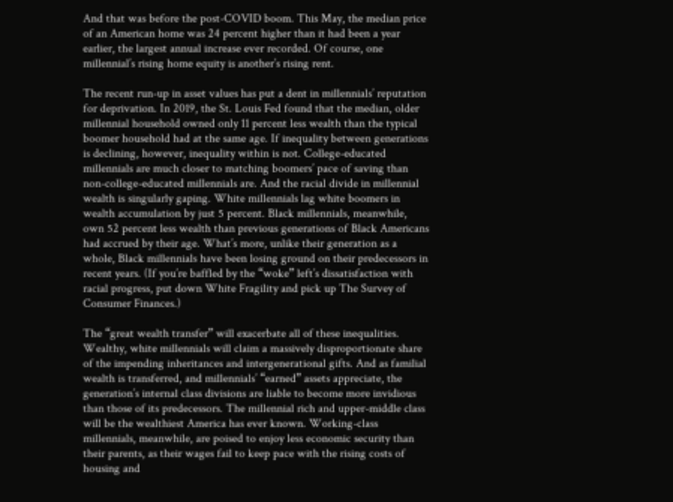And that was before the post-COVID boom. This May, the median price of an American home was 24 percent higher than it had been a year earlier, the largest annual increase ever recorded. Of course, one millennial’s rising home equity is another’s rising rent.

The recent run-up in asset values has put a dent in millennials’ reputation for deprivation. In 2019, the St. Louis Fed found that the median, older millennial household owned only 11 percent less wealth than the typical boomer household had at the same age. If inequality between generations is declining, however, inequality within is not. College-educated millennials are much closer to matching boomers’ pace of saving than non-college-educated millennials are. And the racial divide in millennial wealth is singularly gaping. White millennials lag white boomers in wealth accumulation by just 5 percent. Black millennials, meanwhile, own 52 percent less wealth than previous generations of Black Americans had accrued by their age. What’s more, unlike their generation as a whole, Black millennials have been losing ground on their predecessors in recent years. (If you’re baffled by the “woke” left’s dissatisfaction with racial progress, put down White Fragility and pick up The Survey of Consumer Finances.)

The “great wealth transfer” will exacerbate all of these inequalities. Wealthy, white millennials will claim a massively disproportionate share of the impending inheritances and intergenerational gifts. And as familial wealth is transferred, and millennials’ “earned” assets appreciate, the generation’s internal class divisions are liable to become more invidious than those of its predecessors. The millennial rich and upper-middle class will be the wealthiest America has ever known. Working-class millennials, meanwhile, are poised to enjoy less economic security than their parents, as their wages fail to keep pace with the rising costs of housing and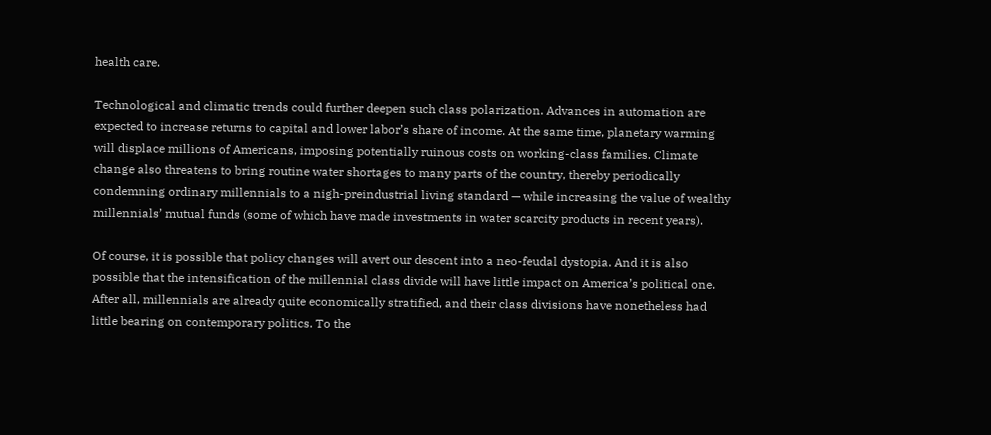health care.

Technological and climatic trends could further deepen such class polarization. Advances in automation are expected to increase returns to capital and lower labor’s share of income. At the same time, planetary warming will displace millions of Americans, imposing potentially ruinous costs on working-class families. Climate change also threatens to bring routine water shortages to many parts of the country, thereby periodically condemning ordinary millennials to a nigh-preindustrial living standard — while increasing the value of wealthy millennials’ mutual funds (some of which have made investments in water scarcity products in recent years).

Of course, it is possible that policy changes will avert our descent into a neo-feudal dystopia. And it is also possible that the intensification of the millennial class divide will have little impact on America’s political one. After all, millennials are already quite economically stratified, and their class divisions have nonetheless had little bearing on contemporary politics. To the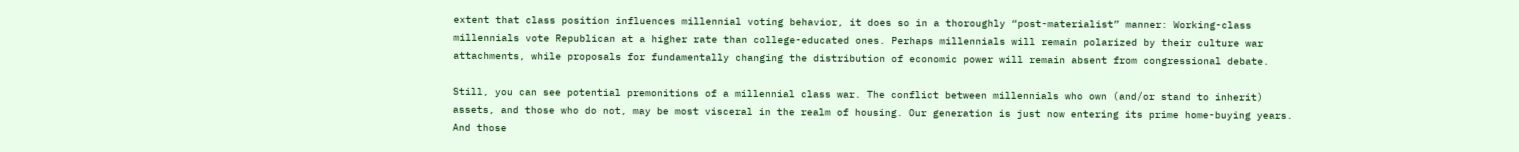extent that class position influences millennial voting behavior, it does so in a thoroughly “post-materialist” manner: Working-class millennials vote Republican at a higher rate than college-educated ones. Perhaps millennials will remain polarized by their culture war attachments, while proposals for fundamentally changing the distribution of economic power will remain absent from congressional debate.

Still, you can see potential premonitions of a millennial class war. The conflict between millennials who own (and/or stand to inherit) assets, and those who do not, may be most visceral in the realm of housing. Our generation is just now entering its prime home-buying years. And those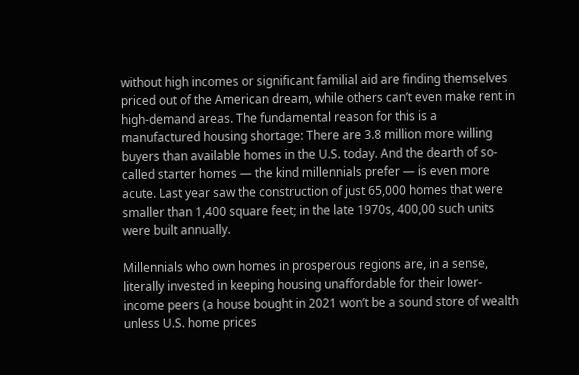without high incomes or significant familial aid are finding themselves priced out of the American dream, while others can’t even make rent in high-demand areas. The fundamental reason for this is a manufactured housing shortage: There are 3.8 million more willing buyers than available homes in the U.S. today. And the dearth of so-called starter homes — the kind millennials prefer — is even more acute. Last year saw the construction of just 65,000 homes that were smaller than 1,400 square feet; in the late 1970s, 400,00 such units were built annually.

Millennials who own homes in prosperous regions are, in a sense, literally invested in keeping housing unaffordable for their lower-income peers (a house bought in 2021 won’t be a sound store of wealth unless U.S. home prices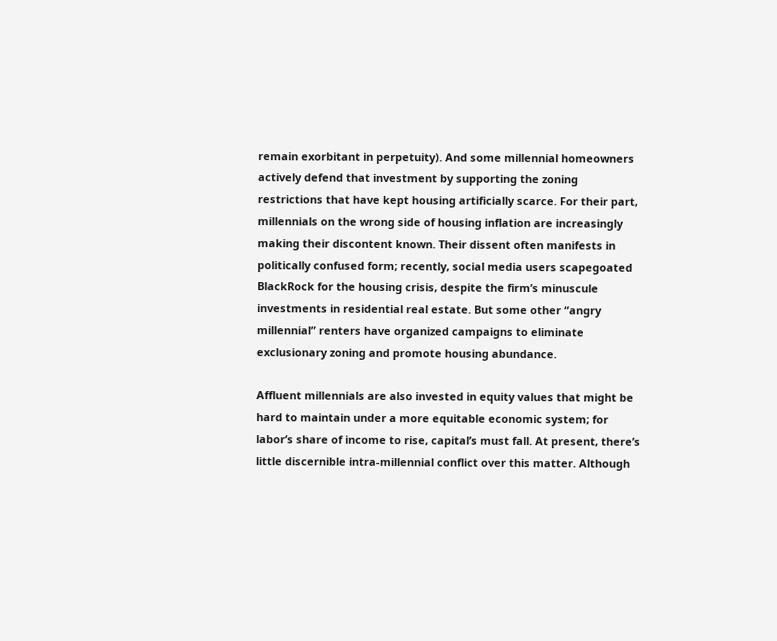remain exorbitant in perpetuity). And some millennial homeowners actively defend that investment by supporting the zoning restrictions that have kept housing artificially scarce. For their part, millennials on the wrong side of housing inflation are increasingly making their discontent known. Their dissent often manifests in politically confused form; recently, social media users scapegoated BlackRock for the housing crisis, despite the firm’s minuscule investments in residential real estate. But some other “angry millennial” renters have organized campaigns to eliminate exclusionary zoning and promote housing abundance.

Affluent millennials are also invested in equity values that might be hard to maintain under a more equitable economic system; for labor’s share of income to rise, capital’s must fall. At present, there’s little discernible intra-millennial conflict over this matter. Although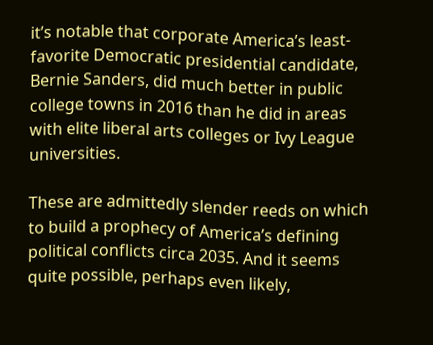it’s notable that corporate America’s least-favorite Democratic presidential candidate, Bernie Sanders, did much better in public college towns in 2016 than he did in areas with elite liberal arts colleges or Ivy League universities.

These are admittedly slender reeds on which to build a prophecy of America’s defining political conflicts circa 2035. And it seems quite possible, perhaps even likely,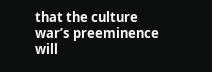that the culture war’s preeminence will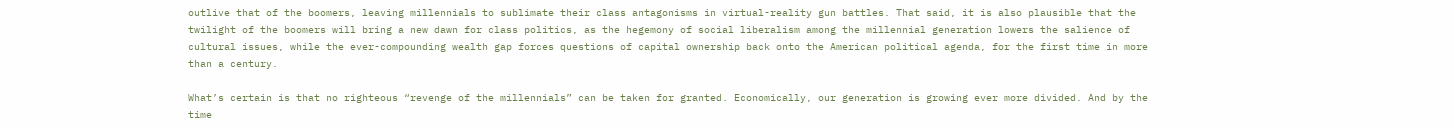outlive that of the boomers, leaving millennials to sublimate their class antagonisms in virtual-reality gun battles. That said, it is also plausible that the twilight of the boomers will bring a new dawn for class politics, as the hegemony of social liberalism among the millennial generation lowers the salience of cultural issues, while the ever-compounding wealth gap forces questions of capital ownership back onto the American political agenda, for the first time in more than a century.

What’s certain is that no righteous “revenge of the millennials” can be taken for granted. Economically, our generation is growing ever more divided. And by the time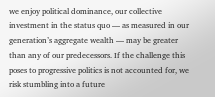we enjoy political dominance, our collective investment in the status quo — as measured in our generation’s aggregate wealth — may be greater than any of our predecessors. If the challenge this poses to progressive politics is not accounted for, we risk stumbling into a future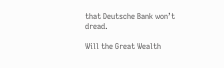that Deutsche Bank won’t dread.

Will the Great Wealth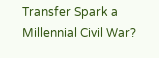Transfer Spark a Millennial Civil War?